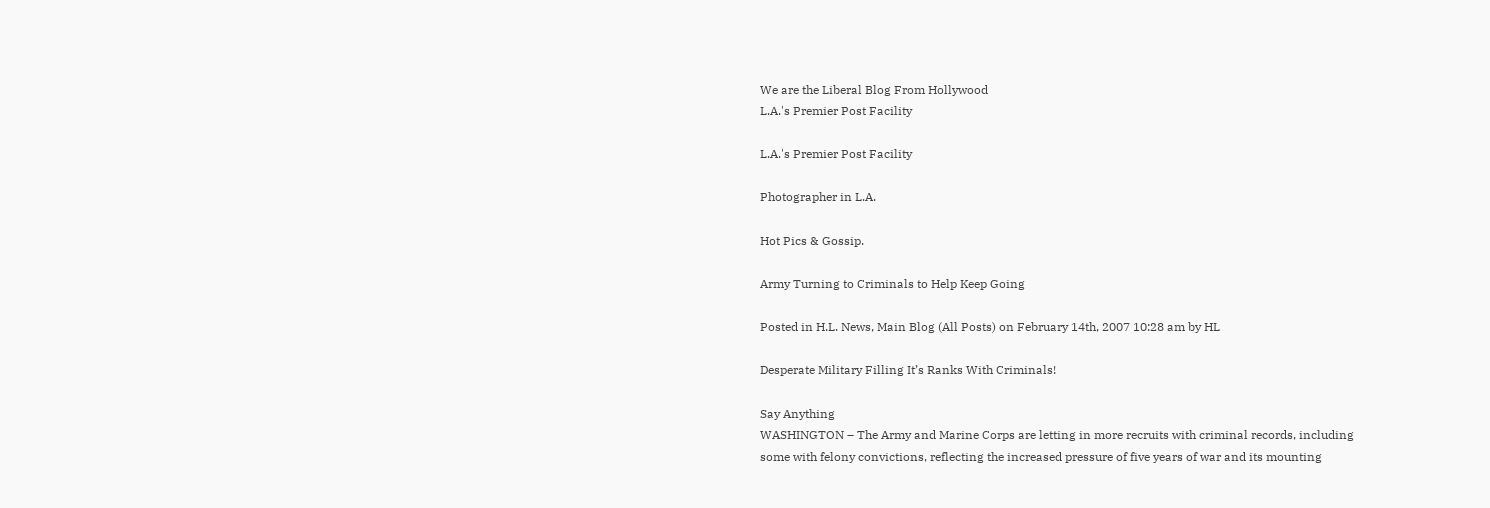We are the Liberal Blog From Hollywood
L.A.'s Premier Post Facility

L.A.'s Premier Post Facility

Photographer in L.A.

Hot Pics & Gossip.

Army Turning to Criminals to Help Keep Going

Posted in H.L. News, Main Blog (All Posts) on February 14th, 2007 10:28 am by HL

Desperate Military Filling It’s Ranks With Criminals!

Say Anything
WASHINGTON – The Army and Marine Corps are letting in more recruits with criminal records, including some with felony convictions, reflecting the increased pressure of five years of war and its mounting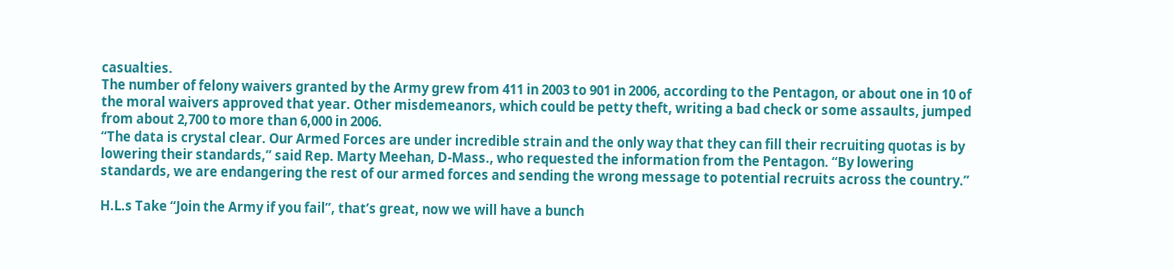casualties.
The number of felony waivers granted by the Army grew from 411 in 2003 to 901 in 2006, according to the Pentagon, or about one in 10 of the moral waivers approved that year. Other misdemeanors, which could be petty theft, writing a bad check or some assaults, jumped from about 2,700 to more than 6,000 in 2006.
“The data is crystal clear. Our Armed Forces are under incredible strain and the only way that they can fill their recruiting quotas is by lowering their standards,” said Rep. Marty Meehan, D-Mass., who requested the information from the Pentagon. “By lowering standards, we are endangering the rest of our armed forces and sending the wrong message to potential recruits across the country.”

H.L.s Take “Join the Army if you fail”, that’s great, now we will have a bunch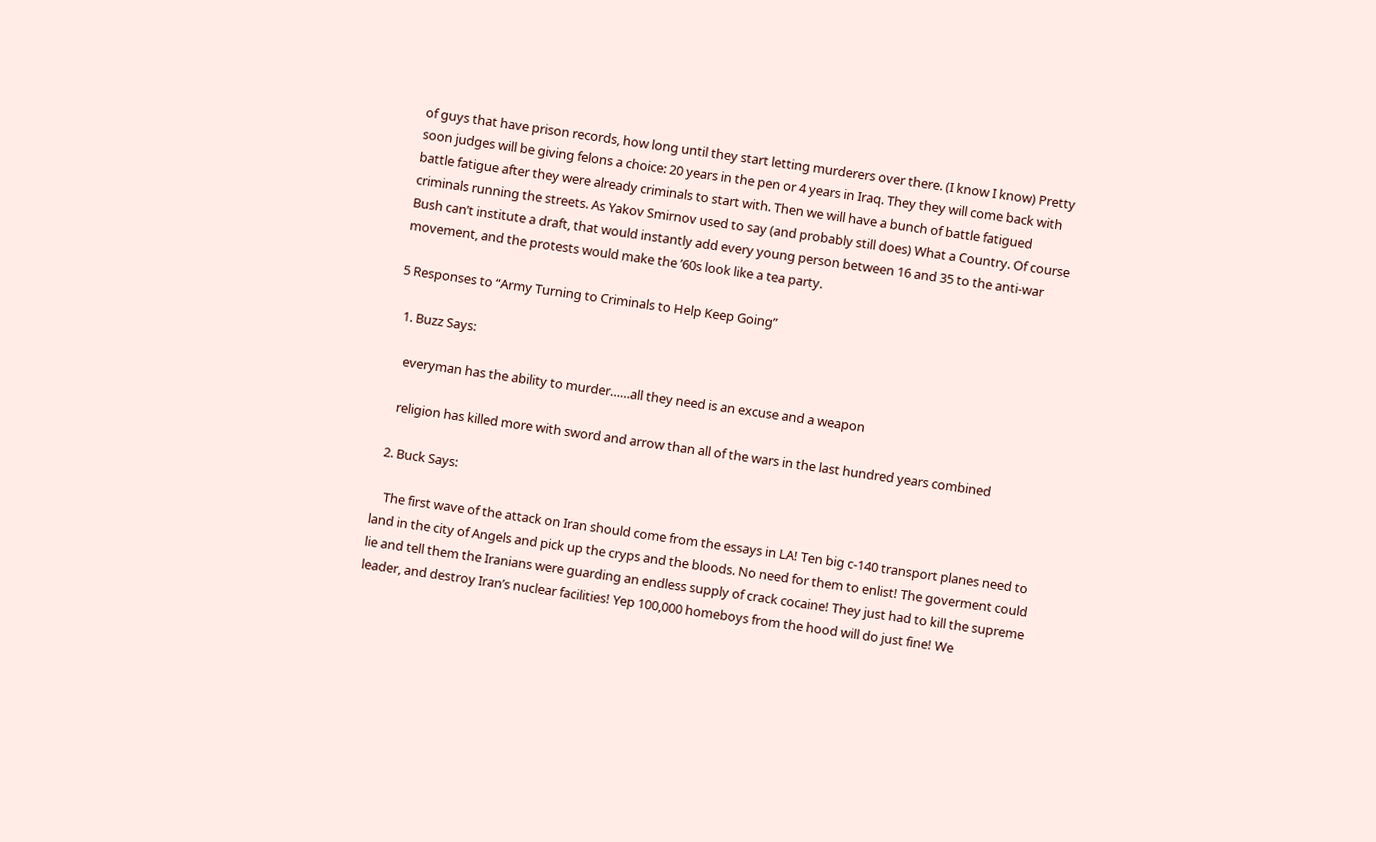of guys that have prison records, how long until they start letting murderers over there. (I know I know) Pretty soon judges will be giving felons a choice: 20 years in the pen or 4 years in Iraq. They they will come back with battle fatigue after they were already criminals to start with. Then we will have a bunch of battle fatigued criminals running the streets. As Yakov Smirnov used to say (and probably still does) What a Country. Of course Bush can’t institute a draft, that would instantly add every young person between 16 and 35 to the anti-war movement, and the protests would make the ’60s look like a tea party.

5 Responses to “Army Turning to Criminals to Help Keep Going”

  1. Buzz Says:

    everyman has the ability to murder……all they need is an excuse and a weapon

    religion has killed more with sword and arrow than all of the wars in the last hundred years combined

  2. Buck Says:

    The first wave of the attack on Iran should come from the essays in LA! Ten big c-140 transport planes need to land in the city of Angels and pick up the cryps and the bloods. No need for them to enlist! The goverment could lie and tell them the Iranians were guarding an endless supply of crack cocaine! They just had to kill the supreme leader, and destroy Iran’s nuclear facilities! Yep 100,000 homeboys from the hood will do just fine! We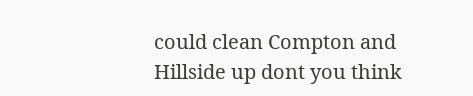could clean Compton and Hillside up dont you think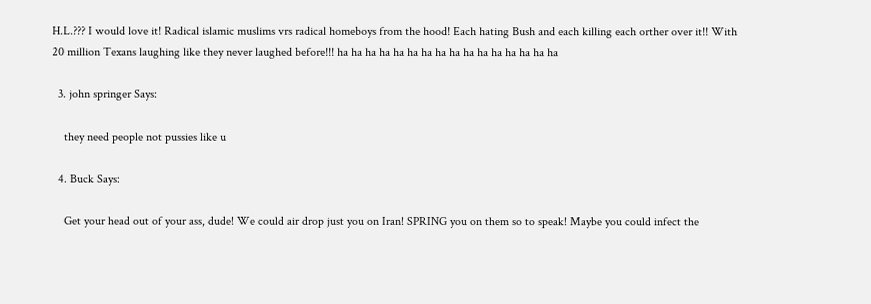H.L.??? I would love it! Radical islamic muslims vrs radical homeboys from the hood! Each hating Bush and each killing each orther over it!! With 20 million Texans laughing like they never laughed before!!! ha ha ha ha ha ha ha ha ha ha ha ha ha ha ha ha

  3. john springer Says:

    they need people not pussies like u

  4. Buck Says:

    Get your head out of your ass, dude! We could air drop just you on Iran! SPRING you on them so to speak! Maybe you could infect the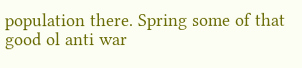population there. Spring some of that good ol anti war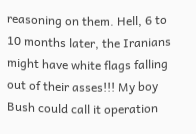reasoning on them. Hell, 6 to 10 months later, the Iranians might have white flags falling out of their asses!!! My boy Bush could call it operation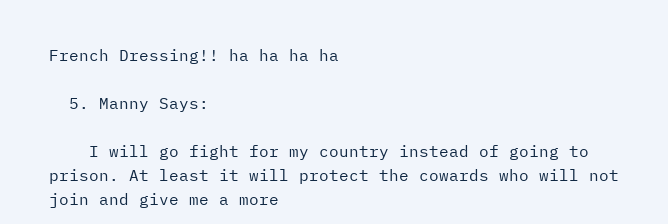French Dressing!! ha ha ha ha

  5. Manny Says:

    I will go fight for my country instead of going to prison. At least it will protect the cowards who will not join and give me a more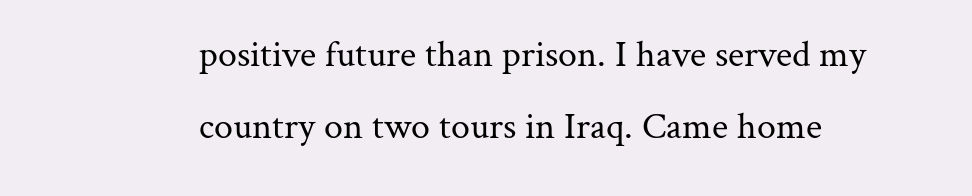positive future than prison. I have served my country on two tours in Iraq. Came home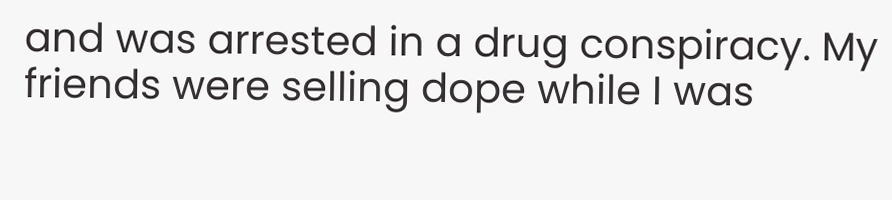and was arrested in a drug conspiracy. My friends were selling dope while I was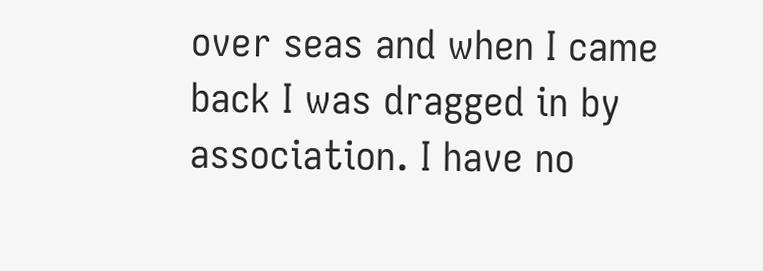over seas and when I came back I was dragged in by association. I have no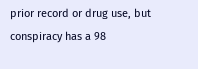prior record or drug use, but conspiracy has a 98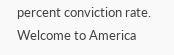percent conviction rate. Welcome to America